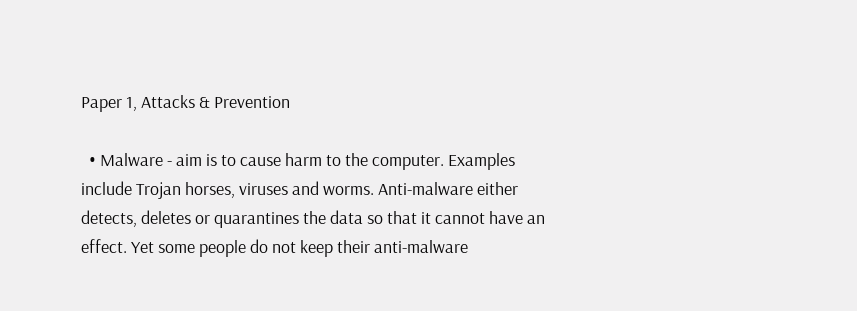Paper 1, Attacks & Prevention

  • Malware - aim is to cause harm to the computer. Examples include Trojan horses, viruses and worms. Anti-malware either detects, deletes or quarantines the data so that it cannot have an effect. Yet some people do not keep their anti-malware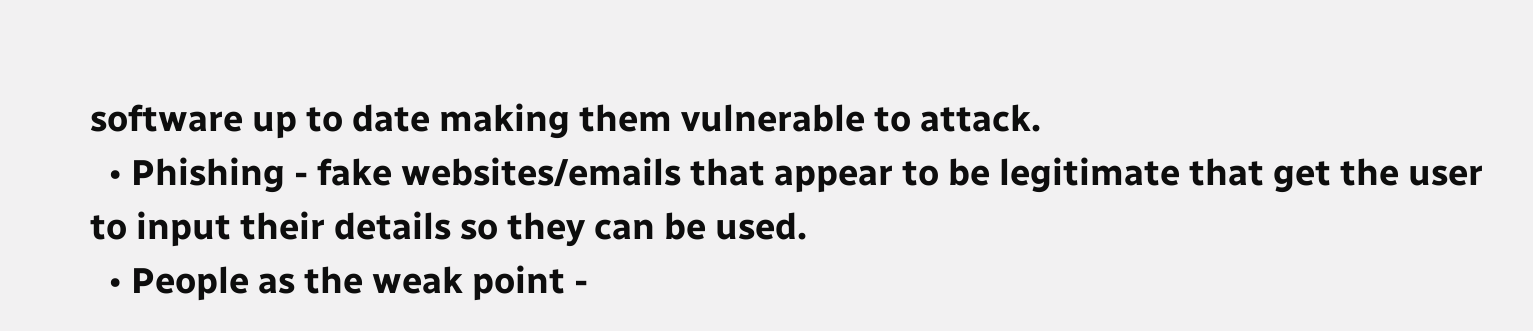software up to date making them vulnerable to attack.
  • Phishing - fake websites/emails that appear to be legitimate that get the user to input their details so they can be used.
  • People as the weak point -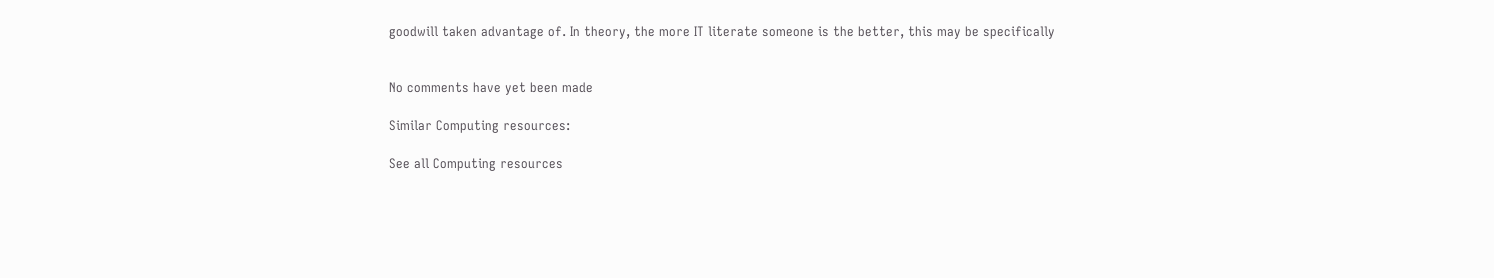goodwill taken advantage of. In theory, the more IT literate someone is the better, this may be specifically


No comments have yet been made

Similar Computing resources:

See all Computing resources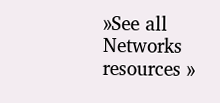»See all Networks resources »